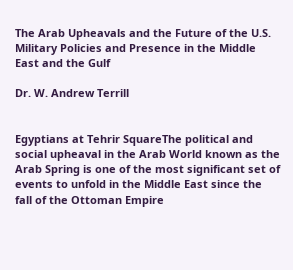The Arab Upheavals and the Future of the U.S. Military Policies and Presence in the Middle East and the Gulf

Dr. W. Andrew Terrill


Egyptians at Tehrir SquareThe political and social upheaval in the Arab World known as the Arab Spring is one of the most significant set of events to unfold in the Middle East since the fall of the Ottoman Empire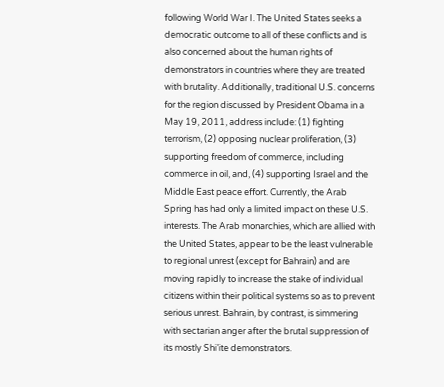following World War I. The United States seeks a democratic outcome to all of these conflicts and is also concerned about the human rights of demonstrators in countries where they are treated with brutality. Additionally, traditional U.S. concerns for the region discussed by President Obama in a May 19, 2011, address include: (1) fighting terrorism, (2) opposing nuclear proliferation, (3) supporting freedom of commerce, including commerce in oil, and, (4) supporting Israel and the Middle East peace effort. Currently, the Arab Spring has had only a limited impact on these U.S. interests. The Arab monarchies, which are allied with the United States, appear to be the least vulnerable to regional unrest (except for Bahrain) and are moving rapidly to increase the stake of individual citizens within their political systems so as to prevent serious unrest. Bahrain, by contrast, is simmering with sectarian anger after the brutal suppression of its mostly Shi’ite demonstrators.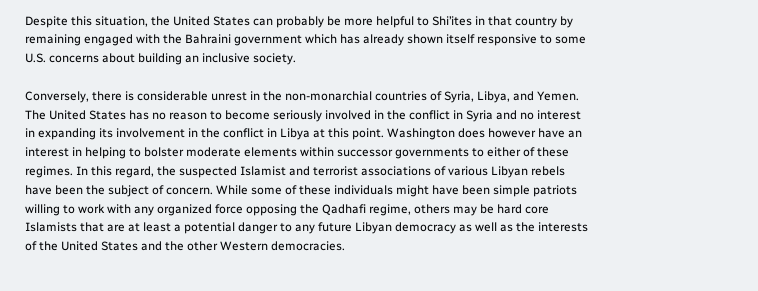Despite this situation, the United States can probably be more helpful to Shi’ites in that country by remaining engaged with the Bahraini government which has already shown itself responsive to some U.S. concerns about building an inclusive society.

Conversely, there is considerable unrest in the non-monarchial countries of Syria, Libya, and Yemen. The United States has no reason to become seriously involved in the conflict in Syria and no interest in expanding its involvement in the conflict in Libya at this point. Washington does however have an interest in helping to bolster moderate elements within successor governments to either of these regimes. In this regard, the suspected Islamist and terrorist associations of various Libyan rebels have been the subject of concern. While some of these individuals might have been simple patriots willing to work with any organized force opposing the Qadhafi regime, others may be hard core Islamists that are at least a potential danger to any future Libyan democracy as well as the interests of the United States and the other Western democracies.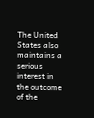The United States also maintains a serious interest in the outcome of the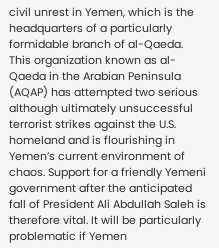civil unrest in Yemen, which is the headquarters of a particularly formidable branch of al-Qaeda. This organization known as al-Qaeda in the Arabian Peninsula (AQAP) has attempted two serious although ultimately unsuccessful terrorist strikes against the U.S. homeland and is flourishing in Yemen’s current environment of chaos. Support for a friendly Yemeni government after the anticipated fall of President Ali Abdullah Saleh is therefore vital. It will be particularly problematic if Yemen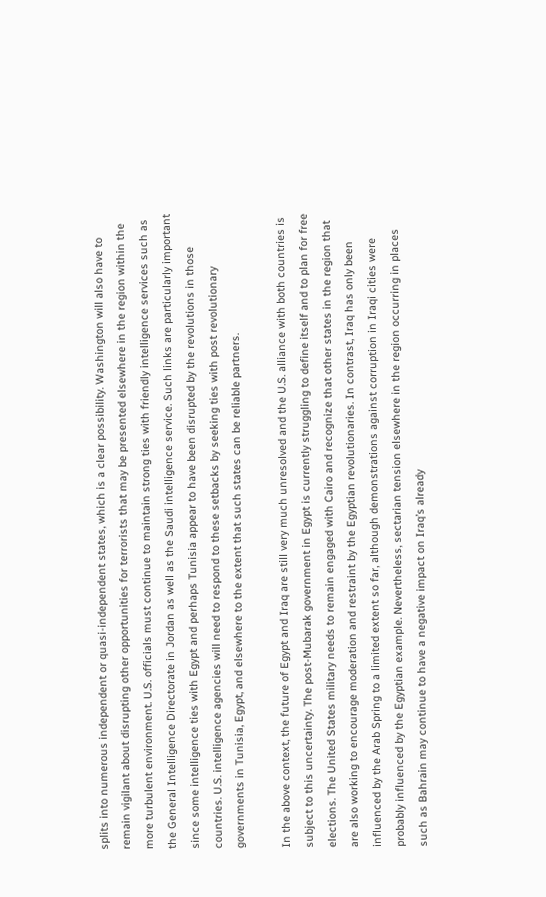splits into numerous independent or quasi-independent states, which is a clear possibility. Washington will also have to remain vigilant about disrupting other opportunities for terrorists that may be presented elsewhere in the region within the more turbulent environment. U.S. officials must continue to maintain strong ties with friendly intelligence services such as the General Intelligence Directorate in Jordan as well as the Saudi intelligence service. Such links are particularly important since some intelligence ties with Egypt and perhaps Tunisia appear to have been disrupted by the revolutions in those countries. U.S. intelligence agencies will need to respond to these setbacks by seeking ties with post revolutionary governments in Tunisia, Egypt, and elsewhere to the extent that such states can be reliable partners.

In the above context, the future of Egypt and Iraq are still very much unresolved and the U.S. alliance with both countries is subject to this uncertainty. The post-Mubarak government in Egypt is currently struggling to define itself and to plan for free elections. The United States military needs to remain engaged with Cairo and recognize that other states in the region that are also working to encourage moderation and restraint by the Egyptian revolutionaries. In contrast, Iraq has only been influenced by the Arab Spring to a limited extent so far, although demonstrations against corruption in Iraqi cities were probably influenced by the Egyptian example. Nevertheless, sectarian tension elsewhere in the region occurring in places such as Bahrain may continue to have a negative impact on Iraq’s already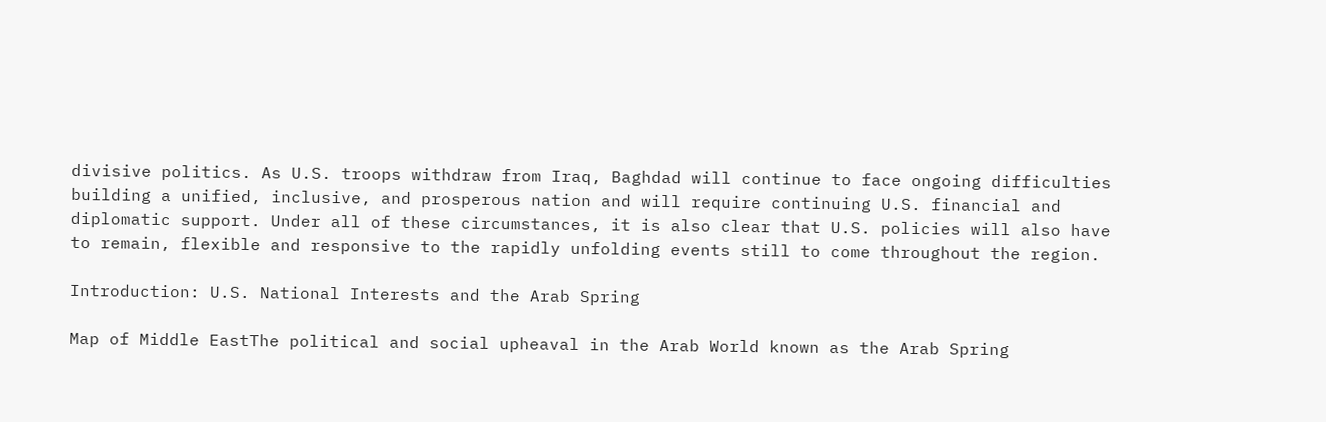divisive politics. As U.S. troops withdraw from Iraq, Baghdad will continue to face ongoing difficulties building a unified, inclusive, and prosperous nation and will require continuing U.S. financial and diplomatic support. Under all of these circumstances, it is also clear that U.S. policies will also have to remain, flexible and responsive to the rapidly unfolding events still to come throughout the region.

Introduction: U.S. National Interests and the Arab Spring

Map of Middle EastThe political and social upheaval in the Arab World known as the Arab Spring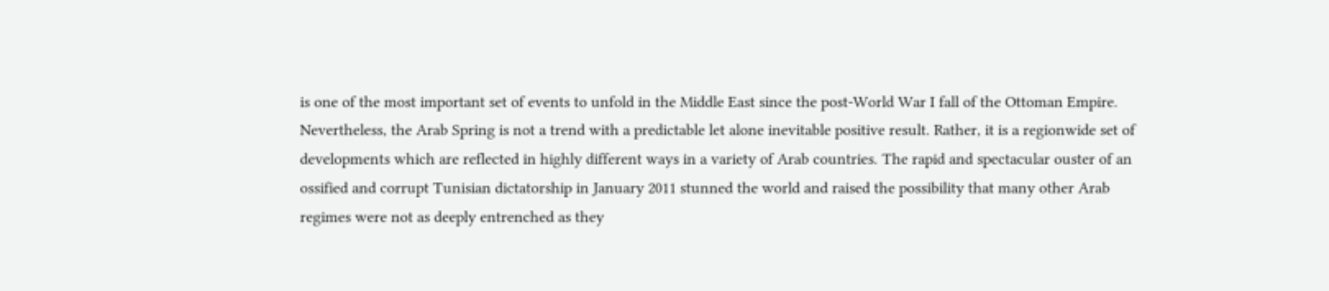is one of the most important set of events to unfold in the Middle East since the post-World War I fall of the Ottoman Empire. Nevertheless, the Arab Spring is not a trend with a predictable let alone inevitable positive result. Rather, it is a regionwide set of developments which are reflected in highly different ways in a variety of Arab countries. The rapid and spectacular ouster of an ossified and corrupt Tunisian dictatorship in January 2011 stunned the world and raised the possibility that many other Arab regimes were not as deeply entrenched as they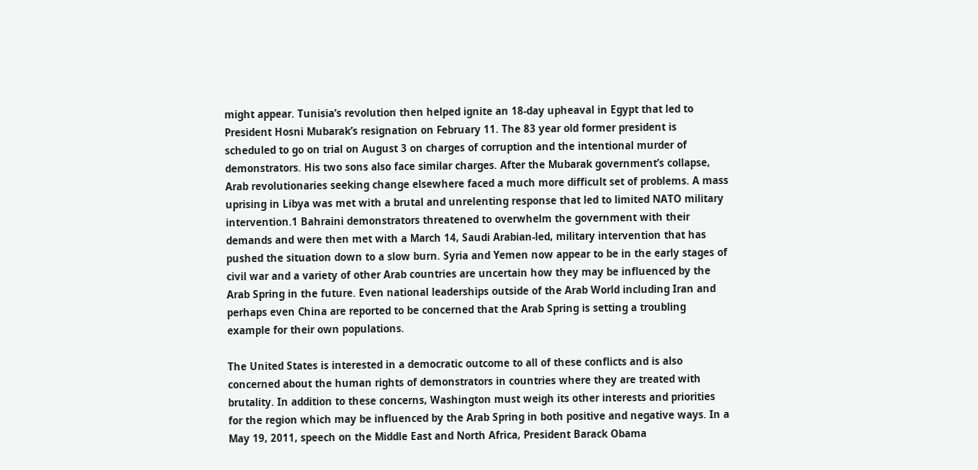might appear. Tunisia’s revolution then helped ignite an 18-day upheaval in Egypt that led to President Hosni Mubarak’s resignation on February 11. The 83 year old former president is scheduled to go on trial on August 3 on charges of corruption and the intentional murder of demonstrators. His two sons also face similar charges. After the Mubarak government’s collapse, Arab revolutionaries seeking change elsewhere faced a much more difficult set of problems. A mass uprising in Libya was met with a brutal and unrelenting response that led to limited NATO military intervention.1 Bahraini demonstrators threatened to overwhelm the government with their demands and were then met with a March 14, Saudi Arabian-led, military intervention that has pushed the situation down to a slow burn. Syria and Yemen now appear to be in the early stages of civil war and a variety of other Arab countries are uncertain how they may be influenced by the Arab Spring in the future. Even national leaderships outside of the Arab World including Iran and perhaps even China are reported to be concerned that the Arab Spring is setting a troubling example for their own populations.

The United States is interested in a democratic outcome to all of these conflicts and is also concerned about the human rights of demonstrators in countries where they are treated with brutality. In addition to these concerns, Washington must weigh its other interests and priorities for the region which may be influenced by the Arab Spring in both positive and negative ways. In a May 19, 2011, speech on the Middle East and North Africa, President Barack Obama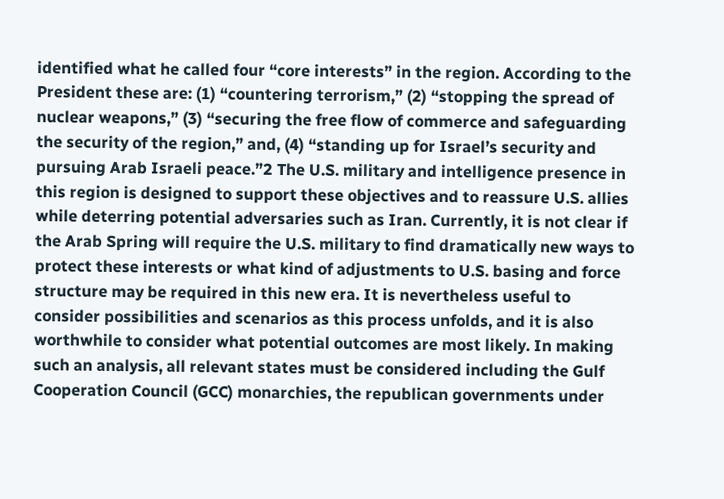identified what he called four “core interests” in the region. According to the President these are: (1) “countering terrorism,” (2) “stopping the spread of nuclear weapons,” (3) “securing the free flow of commerce and safeguarding the security of the region,” and, (4) “standing up for Israel’s security and pursuing Arab Israeli peace.”2 The U.S. military and intelligence presence in this region is designed to support these objectives and to reassure U.S. allies while deterring potential adversaries such as Iran. Currently, it is not clear if the Arab Spring will require the U.S. military to find dramatically new ways to protect these interests or what kind of adjustments to U.S. basing and force structure may be required in this new era. It is nevertheless useful to consider possibilities and scenarios as this process unfolds, and it is also worthwhile to consider what potential outcomes are most likely. In making such an analysis, all relevant states must be considered including the Gulf Cooperation Council (GCC) monarchies, the republican governments under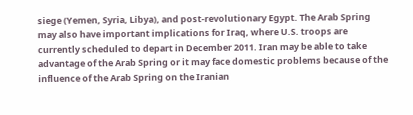siege (Yemen, Syria, Libya), and post-revolutionary Egypt. The Arab Spring may also have important implications for Iraq, where U.S. troops are currently scheduled to depart in December 2011. Iran may be able to take advantage of the Arab Spring or it may face domestic problems because of the influence of the Arab Spring on the Iranian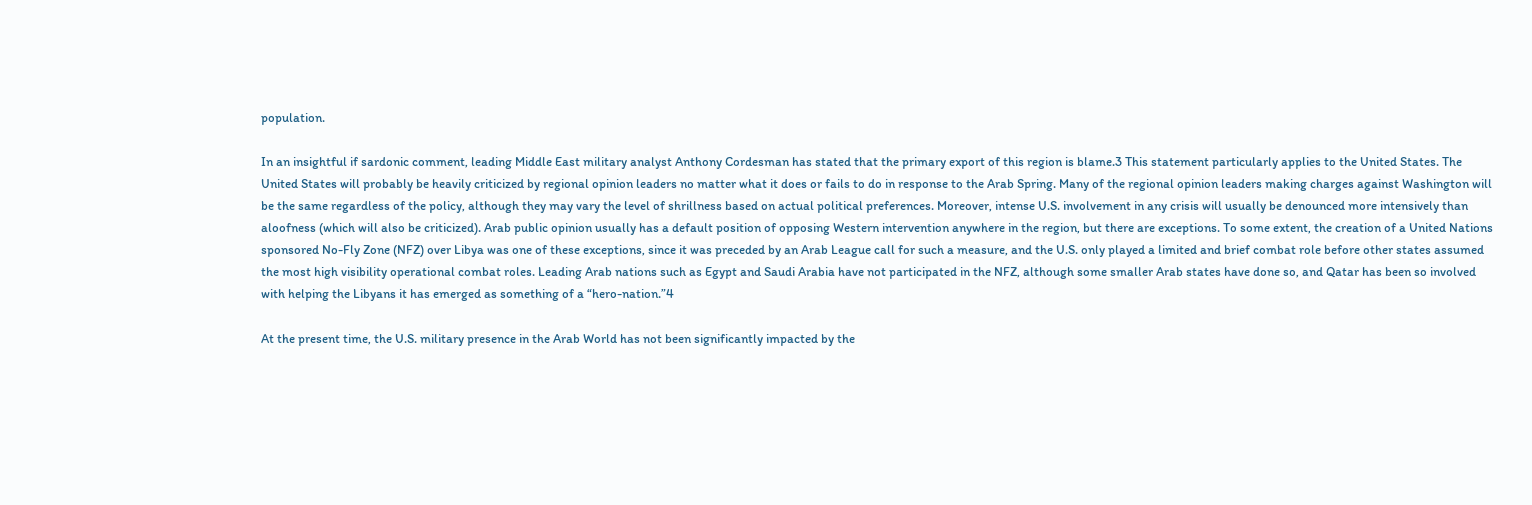population.

In an insightful if sardonic comment, leading Middle East military analyst Anthony Cordesman has stated that the primary export of this region is blame.3 This statement particularly applies to the United States. The United States will probably be heavily criticized by regional opinion leaders no matter what it does or fails to do in response to the Arab Spring. Many of the regional opinion leaders making charges against Washington will be the same regardless of the policy, although they may vary the level of shrillness based on actual political preferences. Moreover, intense U.S. involvement in any crisis will usually be denounced more intensively than aloofness (which will also be criticized). Arab public opinion usually has a default position of opposing Western intervention anywhere in the region, but there are exceptions. To some extent, the creation of a United Nations sponsored No-Fly Zone (NFZ) over Libya was one of these exceptions, since it was preceded by an Arab League call for such a measure, and the U.S. only played a limited and brief combat role before other states assumed the most high visibility operational combat roles. Leading Arab nations such as Egypt and Saudi Arabia have not participated in the NFZ, although some smaller Arab states have done so, and Qatar has been so involved with helping the Libyans it has emerged as something of a “hero-nation.”4

At the present time, the U.S. military presence in the Arab World has not been significantly impacted by the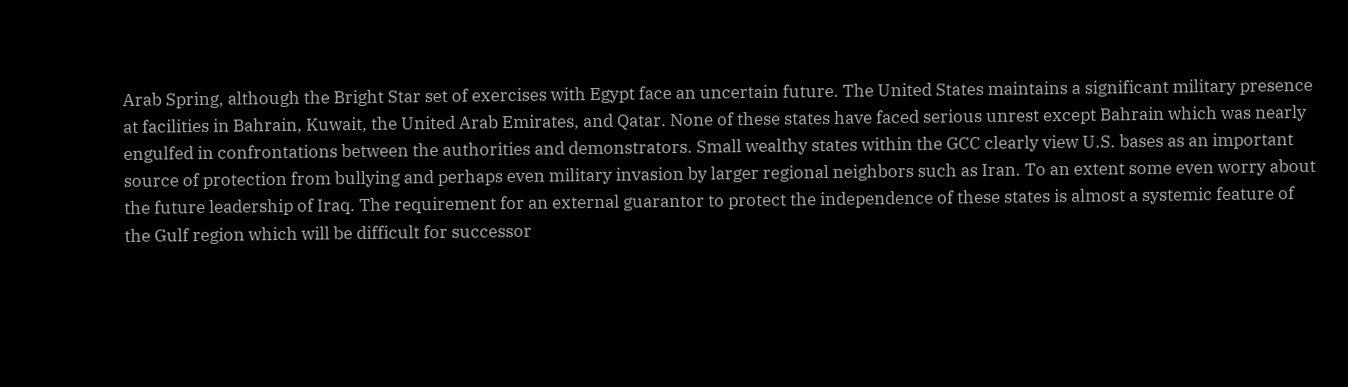Arab Spring, although the Bright Star set of exercises with Egypt face an uncertain future. The United States maintains a significant military presence at facilities in Bahrain, Kuwait, the United Arab Emirates, and Qatar. None of these states have faced serious unrest except Bahrain which was nearly engulfed in confrontations between the authorities and demonstrators. Small wealthy states within the GCC clearly view U.S. bases as an important source of protection from bullying and perhaps even military invasion by larger regional neighbors such as Iran. To an extent some even worry about the future leadership of Iraq. The requirement for an external guarantor to protect the independence of these states is almost a systemic feature of the Gulf region which will be difficult for successor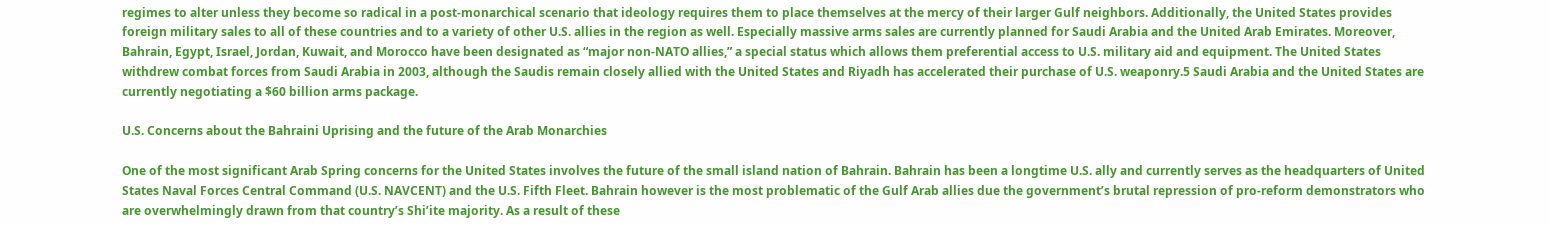regimes to alter unless they become so radical in a post-monarchical scenario that ideology requires them to place themselves at the mercy of their larger Gulf neighbors. Additionally, the United States provides foreign military sales to all of these countries and to a variety of other U.S. allies in the region as well. Especially massive arms sales are currently planned for Saudi Arabia and the United Arab Emirates. Moreover, Bahrain, Egypt, Israel, Jordan, Kuwait, and Morocco have been designated as “major non-NATO allies,” a special status which allows them preferential access to U.S. military aid and equipment. The United States withdrew combat forces from Saudi Arabia in 2003, although the Saudis remain closely allied with the United States and Riyadh has accelerated their purchase of U.S. weaponry.5 Saudi Arabia and the United States are currently negotiating a $60 billion arms package.

U.S. Concerns about the Bahraini Uprising and the future of the Arab Monarchies

One of the most significant Arab Spring concerns for the United States involves the future of the small island nation of Bahrain. Bahrain has been a longtime U.S. ally and currently serves as the headquarters of United States Naval Forces Central Command (U.S. NAVCENT) and the U.S. Fifth Fleet. Bahrain however is the most problematic of the Gulf Arab allies due the government’s brutal repression of pro-reform demonstrators who are overwhelmingly drawn from that country’s Shi’ite majority. As a result of these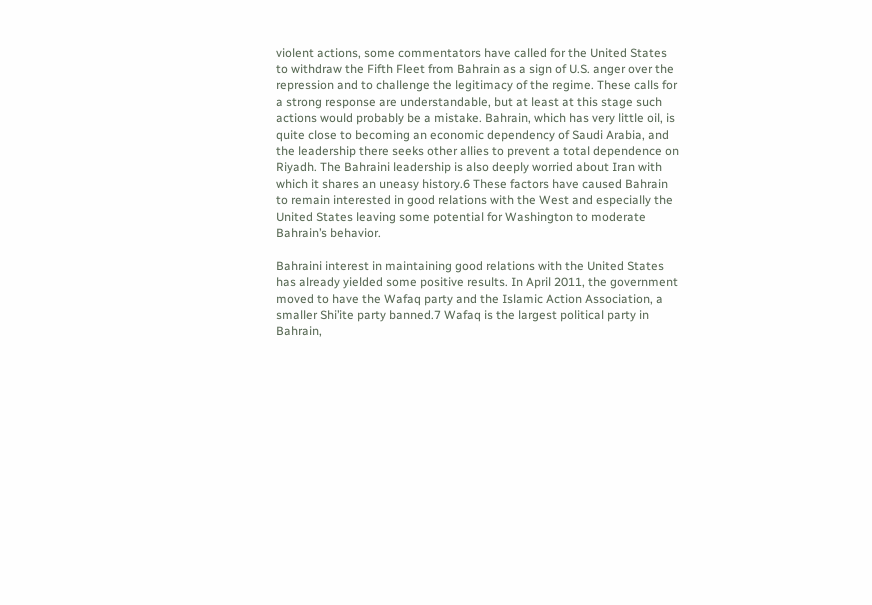violent actions, some commentators have called for the United States to withdraw the Fifth Fleet from Bahrain as a sign of U.S. anger over the repression and to challenge the legitimacy of the regime. These calls for a strong response are understandable, but at least at this stage such actions would probably be a mistake. Bahrain, which has very little oil, is quite close to becoming an economic dependency of Saudi Arabia, and the leadership there seeks other allies to prevent a total dependence on Riyadh. The Bahraini leadership is also deeply worried about Iran with which it shares an uneasy history.6 These factors have caused Bahrain to remain interested in good relations with the West and especially the United States leaving some potential for Washington to moderate Bahrain’s behavior.

Bahraini interest in maintaining good relations with the United States has already yielded some positive results. In April 2011, the government moved to have the Wafaq party and the Islamic Action Association, a smaller Shi’ite party banned.7 Wafaq is the largest political party in Bahrain,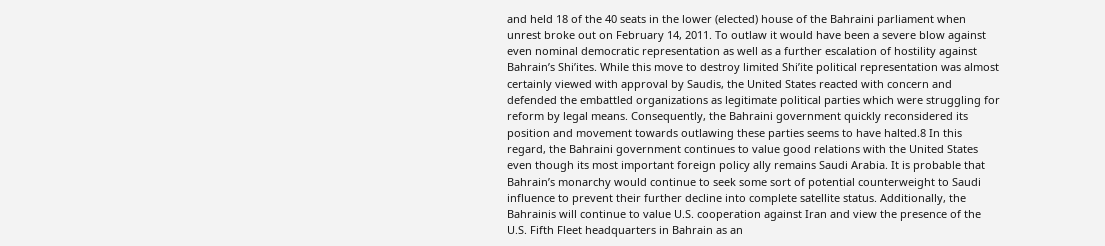and held 18 of the 40 seats in the lower (elected) house of the Bahraini parliament when unrest broke out on February 14, 2011. To outlaw it would have been a severe blow against even nominal democratic representation as well as a further escalation of hostility against Bahrain’s Shi’ites. While this move to destroy limited Shi’ite political representation was almost certainly viewed with approval by Saudis, the United States reacted with concern and defended the embattled organizations as legitimate political parties which were struggling for reform by legal means. Consequently, the Bahraini government quickly reconsidered its position and movement towards outlawing these parties seems to have halted.8 In this regard, the Bahraini government continues to value good relations with the United States even though its most important foreign policy ally remains Saudi Arabia. It is probable that Bahrain’s monarchy would continue to seek some sort of potential counterweight to Saudi influence to prevent their further decline into complete satellite status. Additionally, the Bahrainis will continue to value U.S. cooperation against Iran and view the presence of the U.S. Fifth Fleet headquarters in Bahrain as an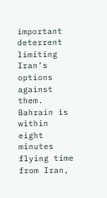important deterrent limiting Iran’s options against them. Bahrain is within eight minutes flying time from Iran,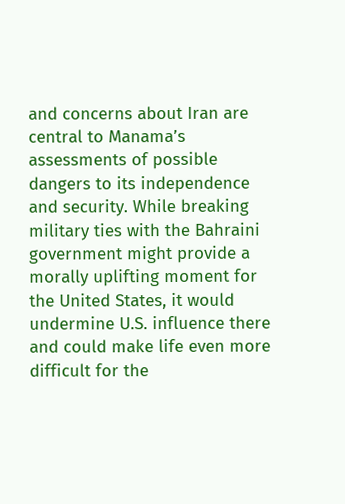and concerns about Iran are central to Manama’s assessments of possible dangers to its independence and security. While breaking military ties with the Bahraini government might provide a morally uplifting moment for the United States, it would undermine U.S. influence there and could make life even more difficult for the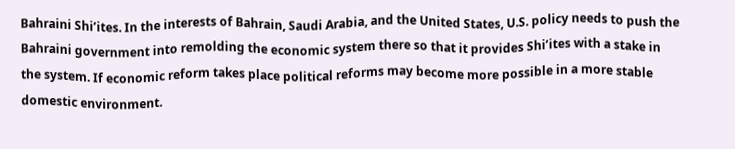Bahraini Shi’ites. In the interests of Bahrain, Saudi Arabia, and the United States, U.S. policy needs to push the Bahraini government into remolding the economic system there so that it provides Shi’ites with a stake in the system. If economic reform takes place political reforms may become more possible in a more stable domestic environment.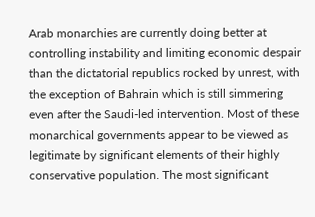Arab monarchies are currently doing better at controlling instability and limiting economic despair than the dictatorial republics rocked by unrest, with the exception of Bahrain which is still simmering even after the Saudi-led intervention. Most of these monarchical governments appear to be viewed as legitimate by significant elements of their highly conservative population. The most significant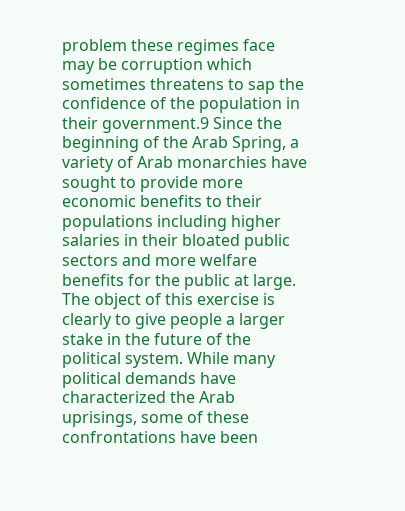problem these regimes face may be corruption which sometimes threatens to sap the confidence of the population in their government.9 Since the beginning of the Arab Spring, a variety of Arab monarchies have sought to provide more economic benefits to their populations including higher salaries in their bloated public sectors and more welfare benefits for the public at large. The object of this exercise is clearly to give people a larger stake in the future of the political system. While many political demands have characterized the Arab uprisings, some of these confrontations have been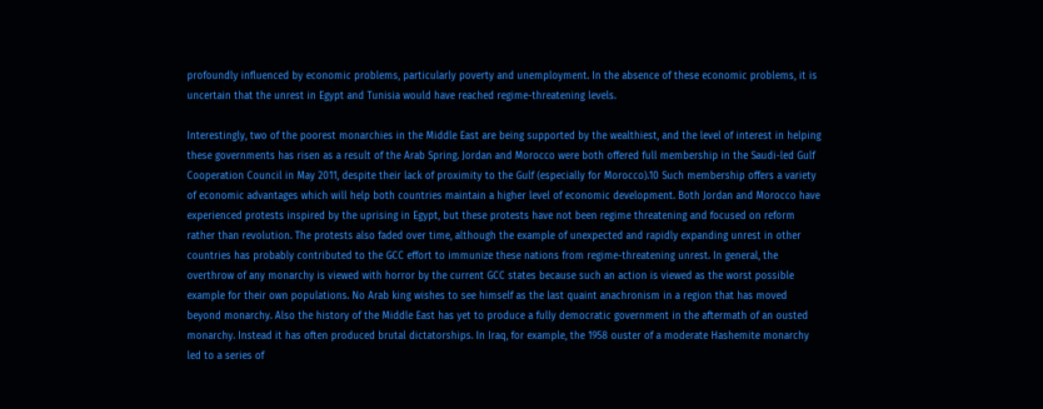profoundly influenced by economic problems, particularly poverty and unemployment. In the absence of these economic problems, it is uncertain that the unrest in Egypt and Tunisia would have reached regime-threatening levels.

Interestingly, two of the poorest monarchies in the Middle East are being supported by the wealthiest, and the level of interest in helping these governments has risen as a result of the Arab Spring. Jordan and Morocco were both offered full membership in the Saudi-led Gulf Cooperation Council in May 2011, despite their lack of proximity to the Gulf (especially for Morocco).10 Such membership offers a variety of economic advantages which will help both countries maintain a higher level of economic development. Both Jordan and Morocco have experienced protests inspired by the uprising in Egypt, but these protests have not been regime threatening and focused on reform rather than revolution. The protests also faded over time, although the example of unexpected and rapidly expanding unrest in other countries has probably contributed to the GCC effort to immunize these nations from regime-threatening unrest. In general, the overthrow of any monarchy is viewed with horror by the current GCC states because such an action is viewed as the worst possible example for their own populations. No Arab king wishes to see himself as the last quaint anachronism in a region that has moved beyond monarchy. Also the history of the Middle East has yet to produce a fully democratic government in the aftermath of an ousted monarchy. Instead it has often produced brutal dictatorships. In Iraq, for example, the 1958 ouster of a moderate Hashemite monarchy led to a series of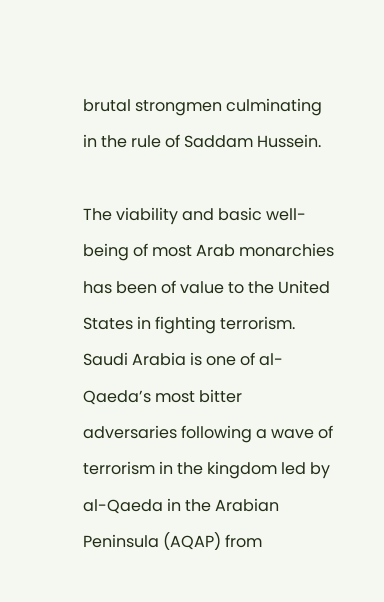brutal strongmen culminating in the rule of Saddam Hussein.

The viability and basic well-being of most Arab monarchies has been of value to the United States in fighting terrorism. Saudi Arabia is one of al-Qaeda’s most bitter adversaries following a wave of terrorism in the kingdom led by al-Qaeda in the Arabian Peninsula (AQAP) from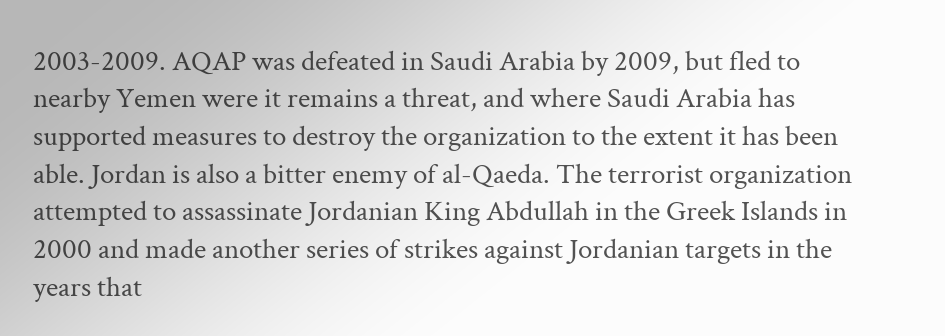2003-2009. AQAP was defeated in Saudi Arabia by 2009, but fled to nearby Yemen were it remains a threat, and where Saudi Arabia has supported measures to destroy the organization to the extent it has been able. Jordan is also a bitter enemy of al-Qaeda. The terrorist organization attempted to assassinate Jordanian King Abdullah in the Greek Islands in 2000 and made another series of strikes against Jordanian targets in the years that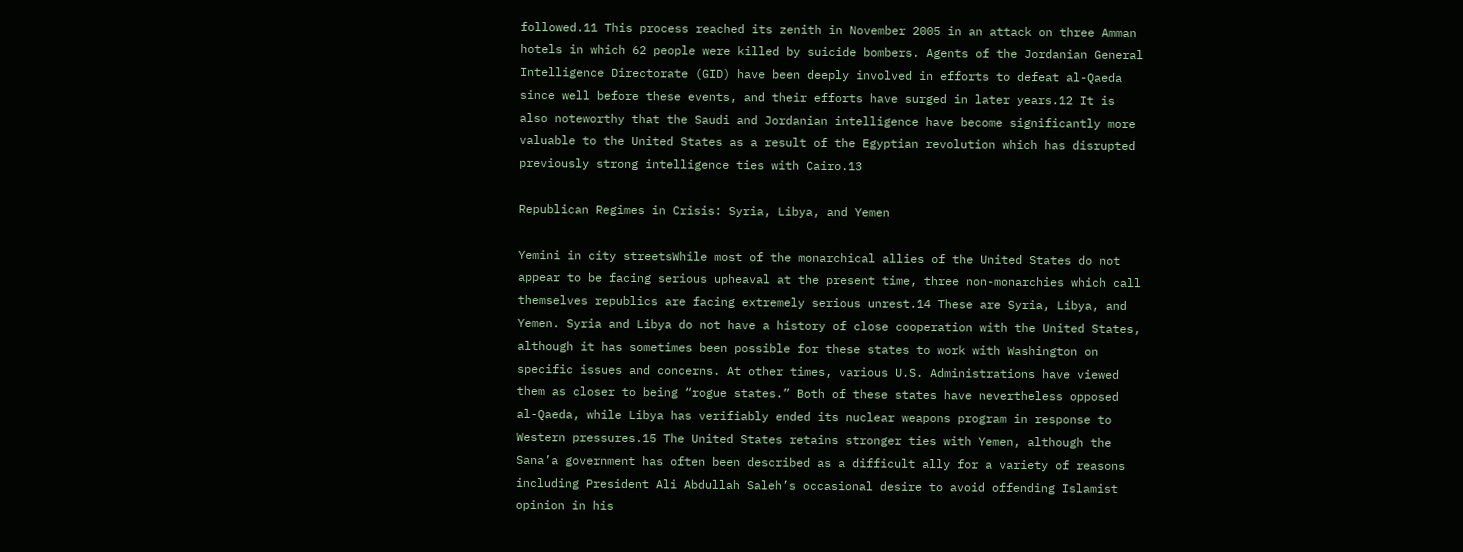followed.11 This process reached its zenith in November 2005 in an attack on three Amman hotels in which 62 people were killed by suicide bombers. Agents of the Jordanian General Intelligence Directorate (GID) have been deeply involved in efforts to defeat al-Qaeda since well before these events, and their efforts have surged in later years.12 It is also noteworthy that the Saudi and Jordanian intelligence have become significantly more valuable to the United States as a result of the Egyptian revolution which has disrupted previously strong intelligence ties with Cairo.13

Republican Regimes in Crisis: Syria, Libya, and Yemen

Yemini in city streetsWhile most of the monarchical allies of the United States do not appear to be facing serious upheaval at the present time, three non-monarchies which call themselves republics are facing extremely serious unrest.14 These are Syria, Libya, and Yemen. Syria and Libya do not have a history of close cooperation with the United States, although it has sometimes been possible for these states to work with Washington on specific issues and concerns. At other times, various U.S. Administrations have viewed them as closer to being “rogue states.” Both of these states have nevertheless opposed al-Qaeda, while Libya has verifiably ended its nuclear weapons program in response to Western pressures.15 The United States retains stronger ties with Yemen, although the Sana’a government has often been described as a difficult ally for a variety of reasons including President Ali Abdullah Saleh’s occasional desire to avoid offending Islamist opinion in his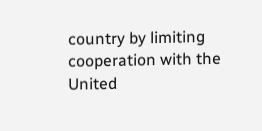country by limiting cooperation with the United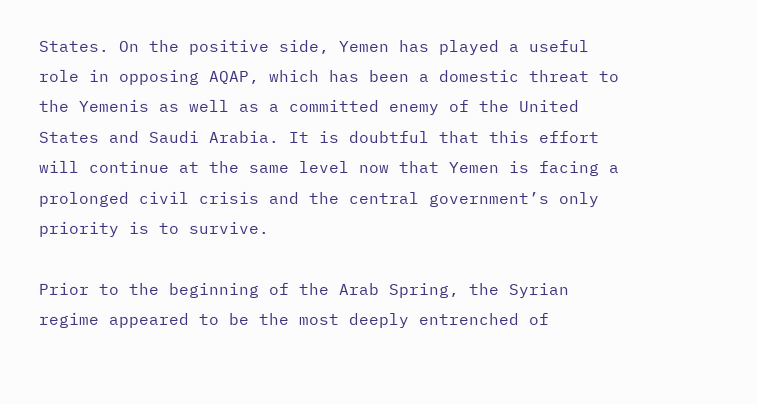States. On the positive side, Yemen has played a useful role in opposing AQAP, which has been a domestic threat to the Yemenis as well as a committed enemy of the United States and Saudi Arabia. It is doubtful that this effort will continue at the same level now that Yemen is facing a prolonged civil crisis and the central government’s only priority is to survive.

Prior to the beginning of the Arab Spring, the Syrian regime appeared to be the most deeply entrenched of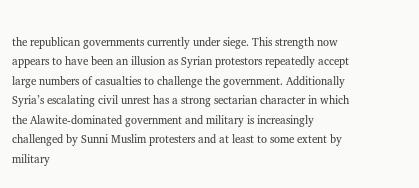the republican governments currently under siege. This strength now appears to have been an illusion as Syrian protestors repeatedly accept large numbers of casualties to challenge the government. Additionally Syria’s escalating civil unrest has a strong sectarian character in which the Alawite-dominated government and military is increasingly challenged by Sunni Muslim protesters and at least to some extent by military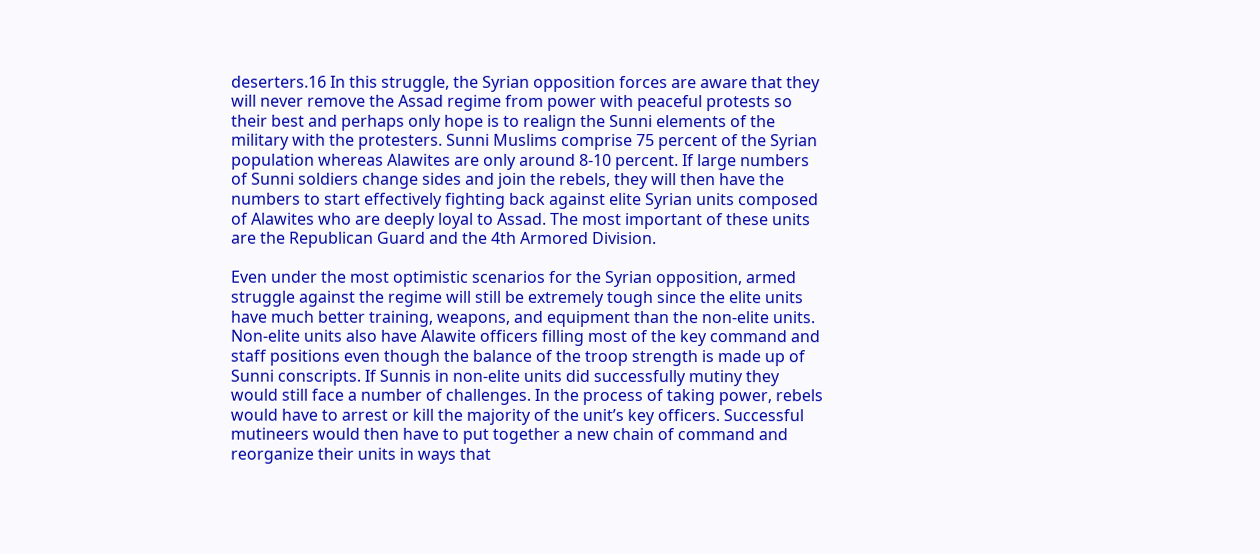deserters.16 In this struggle, the Syrian opposition forces are aware that they will never remove the Assad regime from power with peaceful protests so their best and perhaps only hope is to realign the Sunni elements of the military with the protesters. Sunni Muslims comprise 75 percent of the Syrian population whereas Alawites are only around 8-10 percent. If large numbers of Sunni soldiers change sides and join the rebels, they will then have the numbers to start effectively fighting back against elite Syrian units composed of Alawites who are deeply loyal to Assad. The most important of these units are the Republican Guard and the 4th Armored Division.

Even under the most optimistic scenarios for the Syrian opposition, armed struggle against the regime will still be extremely tough since the elite units have much better training, weapons, and equipment than the non-elite units. Non-elite units also have Alawite officers filling most of the key command and staff positions even though the balance of the troop strength is made up of Sunni conscripts. If Sunnis in non-elite units did successfully mutiny they would still face a number of challenges. In the process of taking power, rebels would have to arrest or kill the majority of the unit’s key officers. Successful mutineers would then have to put together a new chain of command and reorganize their units in ways that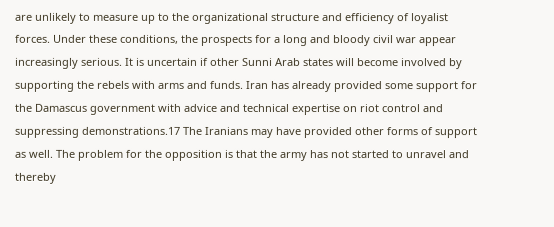are unlikely to measure up to the organizational structure and efficiency of loyalist forces. Under these conditions, the prospects for a long and bloody civil war appear increasingly serious. It is uncertain if other Sunni Arab states will become involved by supporting the rebels with arms and funds. Iran has already provided some support for the Damascus government with advice and technical expertise on riot control and suppressing demonstrations.17 The Iranians may have provided other forms of support as well. The problem for the opposition is that the army has not started to unravel and thereby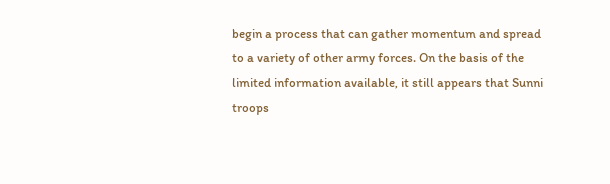begin a process that can gather momentum and spread to a variety of other army forces. On the basis of the limited information available, it still appears that Sunni troops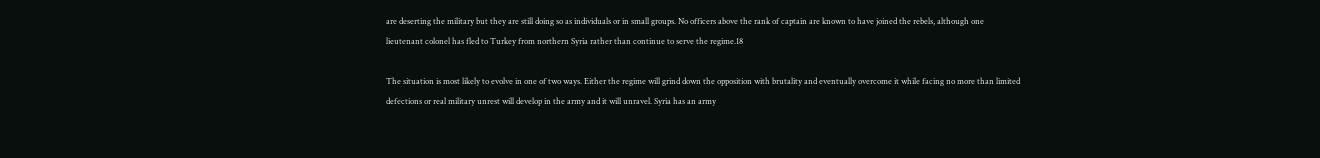are deserting the military but they are still doing so as individuals or in small groups. No officers above the rank of captain are known to have joined the rebels, although one lieutenant colonel has fled to Turkey from northern Syria rather than continue to serve the regime.18

The situation is most likely to evolve in one of two ways. Either the regime will grind down the opposition with brutality and eventually overcome it while facing no more than limited defections or real military unrest will develop in the army and it will unravel. Syria has an army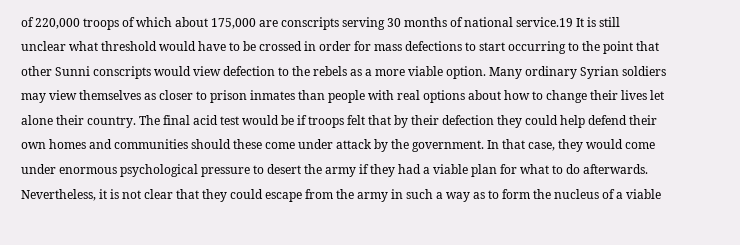of 220,000 troops of which about 175,000 are conscripts serving 30 months of national service.19 It is still unclear what threshold would have to be crossed in order for mass defections to start occurring to the point that other Sunni conscripts would view defection to the rebels as a more viable option. Many ordinary Syrian soldiers may view themselves as closer to prison inmates than people with real options about how to change their lives let alone their country. The final acid test would be if troops felt that by their defection they could help defend their own homes and communities should these come under attack by the government. In that case, they would come under enormous psychological pressure to desert the army if they had a viable plan for what to do afterwards. Nevertheless, it is not clear that they could escape from the army in such a way as to form the nucleus of a viable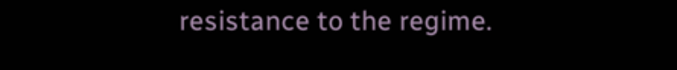resistance to the regime.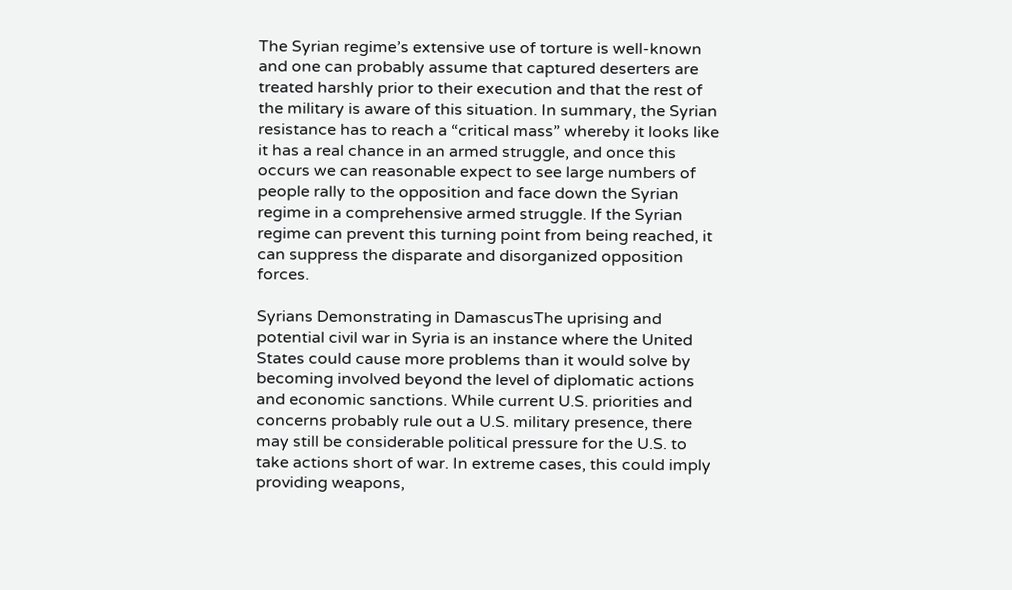The Syrian regime’s extensive use of torture is well-known and one can probably assume that captured deserters are treated harshly prior to their execution and that the rest of the military is aware of this situation. In summary, the Syrian resistance has to reach a “critical mass” whereby it looks like it has a real chance in an armed struggle, and once this occurs we can reasonable expect to see large numbers of people rally to the opposition and face down the Syrian regime in a comprehensive armed struggle. If the Syrian regime can prevent this turning point from being reached, it can suppress the disparate and disorganized opposition forces.

Syrians Demonstrating in DamascusThe uprising and potential civil war in Syria is an instance where the United States could cause more problems than it would solve by becoming involved beyond the level of diplomatic actions and economic sanctions. While current U.S. priorities and concerns probably rule out a U.S. military presence, there may still be considerable political pressure for the U.S. to take actions short of war. In extreme cases, this could imply providing weapons,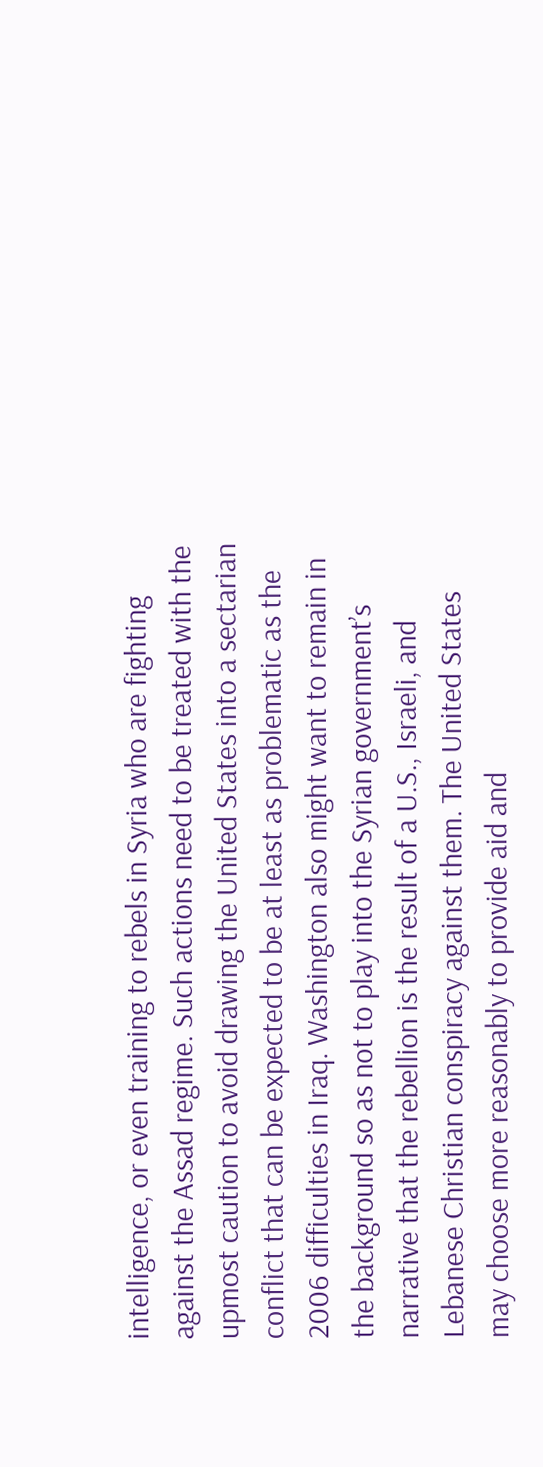intelligence, or even training to rebels in Syria who are fighting against the Assad regime. Such actions need to be treated with the upmost caution to avoid drawing the United States into a sectarian conflict that can be expected to be at least as problematic as the 2006 difficulties in Iraq. Washington also might want to remain in the background so as not to play into the Syrian government’s narrative that the rebellion is the result of a U.S., Israeli, and Lebanese Christian conspiracy against them. The United States may choose more reasonably to provide aid and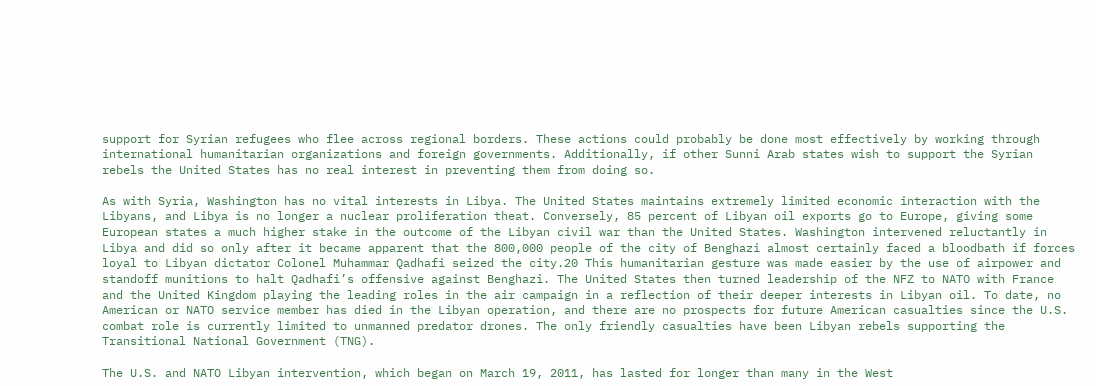support for Syrian refugees who flee across regional borders. These actions could probably be done most effectively by working through international humanitarian organizations and foreign governments. Additionally, if other Sunni Arab states wish to support the Syrian rebels the United States has no real interest in preventing them from doing so.

As with Syria, Washington has no vital interests in Libya. The United States maintains extremely limited economic interaction with the Libyans, and Libya is no longer a nuclear proliferation theat. Conversely, 85 percent of Libyan oil exports go to Europe, giving some European states a much higher stake in the outcome of the Libyan civil war than the United States. Washington intervened reluctantly in Libya and did so only after it became apparent that the 800,000 people of the city of Benghazi almost certainly faced a bloodbath if forces loyal to Libyan dictator Colonel Muhammar Qadhafi seized the city.20 This humanitarian gesture was made easier by the use of airpower and standoff munitions to halt Qadhafi’s offensive against Benghazi. The United States then turned leadership of the NFZ to NATO with France and the United Kingdom playing the leading roles in the air campaign in a reflection of their deeper interests in Libyan oil. To date, no American or NATO service member has died in the Libyan operation, and there are no prospects for future American casualties since the U.S. combat role is currently limited to unmanned predator drones. The only friendly casualties have been Libyan rebels supporting the Transitional National Government (TNG).

The U.S. and NATO Libyan intervention, which began on March 19, 2011, has lasted for longer than many in the West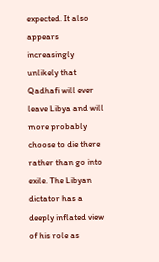expected. It also appears increasingly unlikely that Qadhafi will ever leave Libya and will more probably choose to die there rather than go into exile. The Libyan dictator has a deeply inflated view of his role as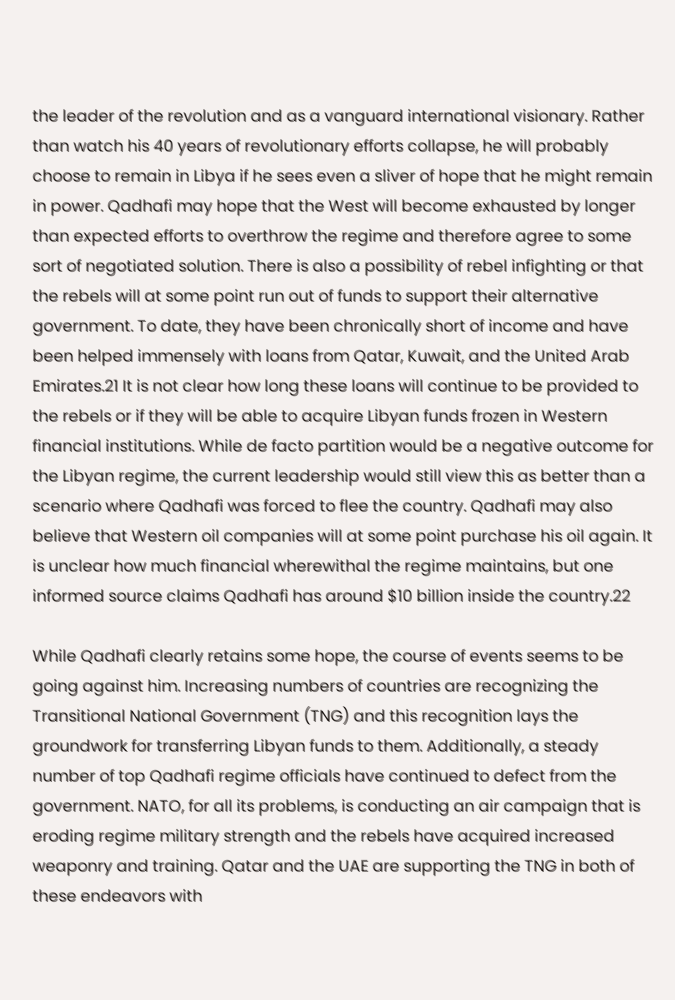the leader of the revolution and as a vanguard international visionary. Rather than watch his 40 years of revolutionary efforts collapse, he will probably choose to remain in Libya if he sees even a sliver of hope that he might remain in power. Qadhafi may hope that the West will become exhausted by longer than expected efforts to overthrow the regime and therefore agree to some sort of negotiated solution. There is also a possibility of rebel infighting or that the rebels will at some point run out of funds to support their alternative government. To date, they have been chronically short of income and have been helped immensely with loans from Qatar, Kuwait, and the United Arab Emirates.21 It is not clear how long these loans will continue to be provided to the rebels or if they will be able to acquire Libyan funds frozen in Western financial institutions. While de facto partition would be a negative outcome for the Libyan regime, the current leadership would still view this as better than a scenario where Qadhafi was forced to flee the country. Qadhafi may also believe that Western oil companies will at some point purchase his oil again. It is unclear how much financial wherewithal the regime maintains, but one informed source claims Qadhafi has around $10 billion inside the country.22

While Qadhafi clearly retains some hope, the course of events seems to be going against him. Increasing numbers of countries are recognizing the Transitional National Government (TNG) and this recognition lays the groundwork for transferring Libyan funds to them. Additionally, a steady number of top Qadhafi regime officials have continued to defect from the government. NATO, for all its problems, is conducting an air campaign that is eroding regime military strength and the rebels have acquired increased weaponry and training. Qatar and the UAE are supporting the TNG in both of these endeavors with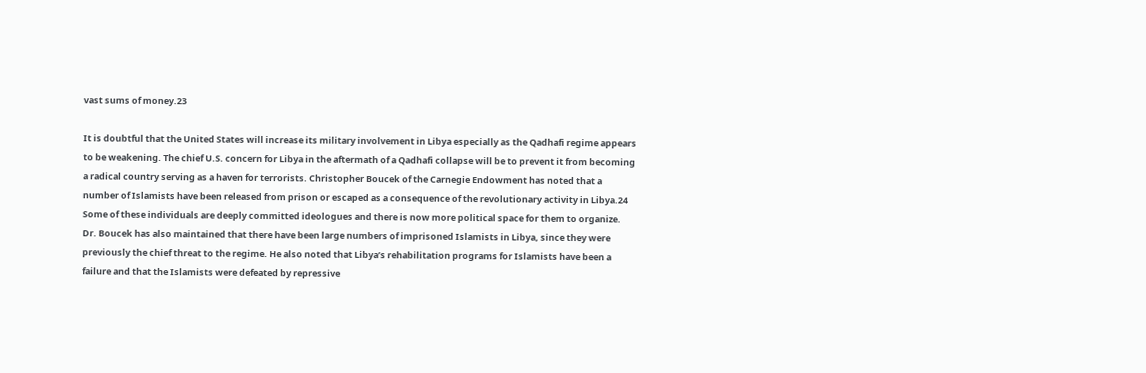vast sums of money.23

It is doubtful that the United States will increase its military involvement in Libya especially as the Qadhafi regime appears to be weakening. The chief U.S. concern for Libya in the aftermath of a Qadhafi collapse will be to prevent it from becoming a radical country serving as a haven for terrorists. Christopher Boucek of the Carnegie Endowment has noted that a number of Islamists have been released from prison or escaped as a consequence of the revolutionary activity in Libya.24 Some of these individuals are deeply committed ideologues and there is now more political space for them to organize. Dr. Boucek has also maintained that there have been large numbers of imprisoned Islamists in Libya, since they were previously the chief threat to the regime. He also noted that Libya’s rehabilitation programs for Islamists have been a failure and that the Islamists were defeated by repressive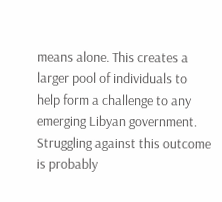means alone. This creates a larger pool of individuals to help form a challenge to any emerging Libyan government. Struggling against this outcome is probably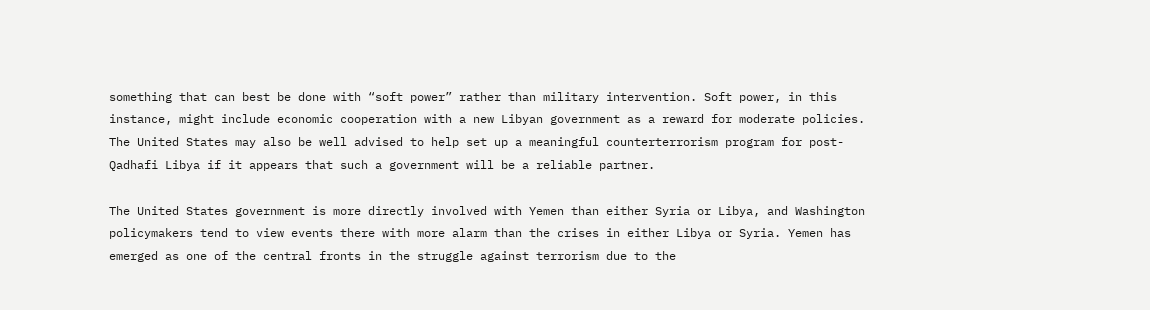something that can best be done with “soft power” rather than military intervention. Soft power, in this instance, might include economic cooperation with a new Libyan government as a reward for moderate policies. The United States may also be well advised to help set up a meaningful counterterrorism program for post-Qadhafi Libya if it appears that such a government will be a reliable partner.

The United States government is more directly involved with Yemen than either Syria or Libya, and Washington policymakers tend to view events there with more alarm than the crises in either Libya or Syria. Yemen has emerged as one of the central fronts in the struggle against terrorism due to the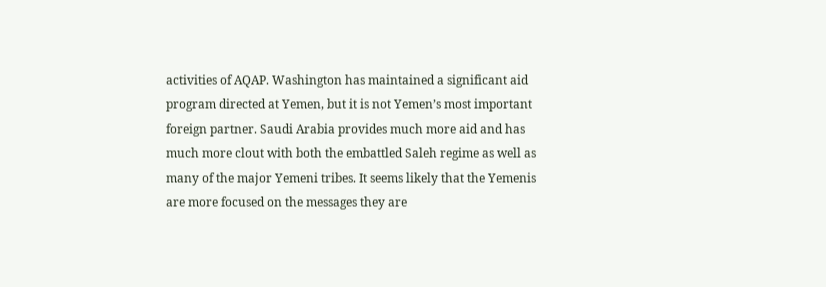activities of AQAP. Washington has maintained a significant aid program directed at Yemen, but it is not Yemen’s most important foreign partner. Saudi Arabia provides much more aid and has much more clout with both the embattled Saleh regime as well as many of the major Yemeni tribes. It seems likely that the Yemenis are more focused on the messages they are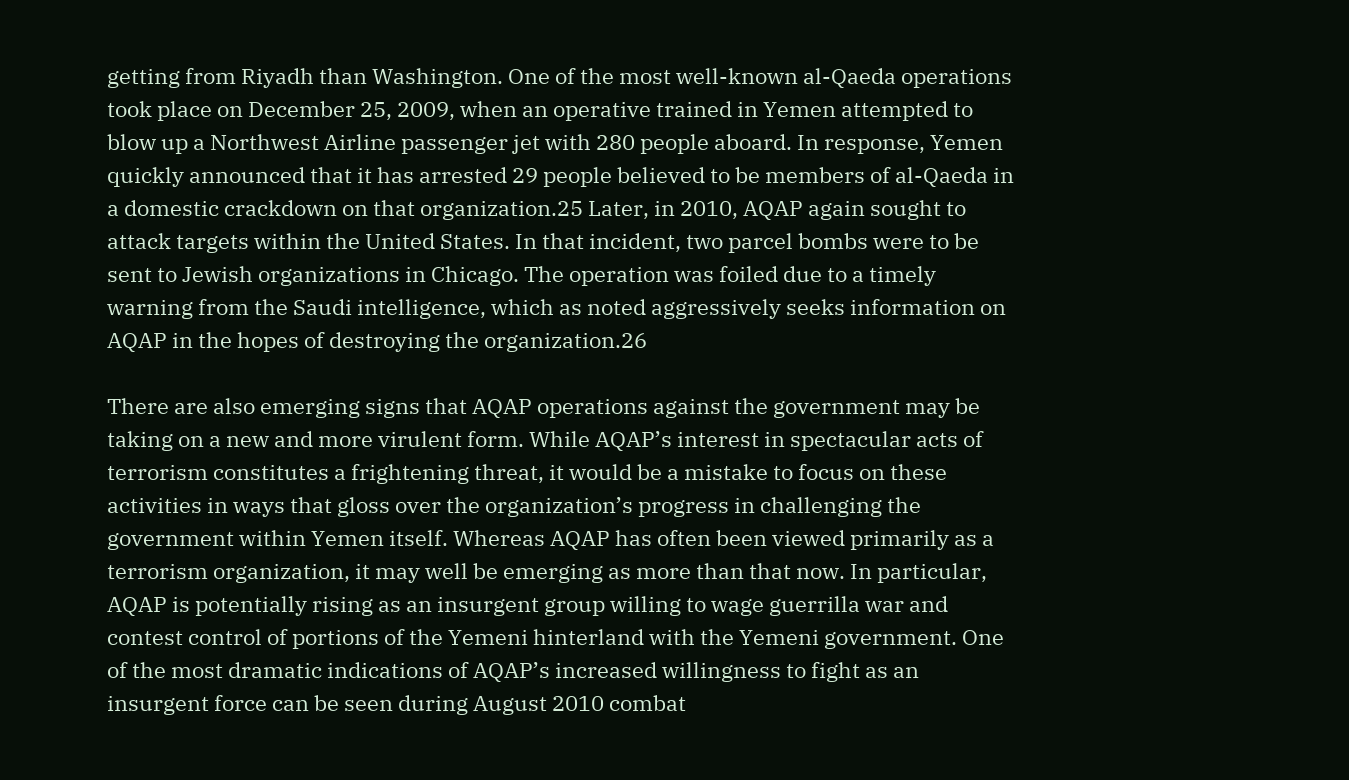getting from Riyadh than Washington. One of the most well-known al-Qaeda operations took place on December 25, 2009, when an operative trained in Yemen attempted to blow up a Northwest Airline passenger jet with 280 people aboard. In response, Yemen quickly announced that it has arrested 29 people believed to be members of al-Qaeda in a domestic crackdown on that organization.25 Later, in 2010, AQAP again sought to attack targets within the United States. In that incident, two parcel bombs were to be sent to Jewish organizations in Chicago. The operation was foiled due to a timely warning from the Saudi intelligence, which as noted aggressively seeks information on AQAP in the hopes of destroying the organization.26

There are also emerging signs that AQAP operations against the government may be taking on a new and more virulent form. While AQAP’s interest in spectacular acts of terrorism constitutes a frightening threat, it would be a mistake to focus on these activities in ways that gloss over the organization’s progress in challenging the government within Yemen itself. Whereas AQAP has often been viewed primarily as a terrorism organization, it may well be emerging as more than that now. In particular, AQAP is potentially rising as an insurgent group willing to wage guerrilla war and contest control of portions of the Yemeni hinterland with the Yemeni government. One of the most dramatic indications of AQAP’s increased willingness to fight as an insurgent force can be seen during August 2010 combat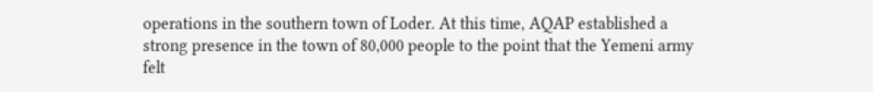operations in the southern town of Loder. At this time, AQAP established a strong presence in the town of 80,000 people to the point that the Yemeni army felt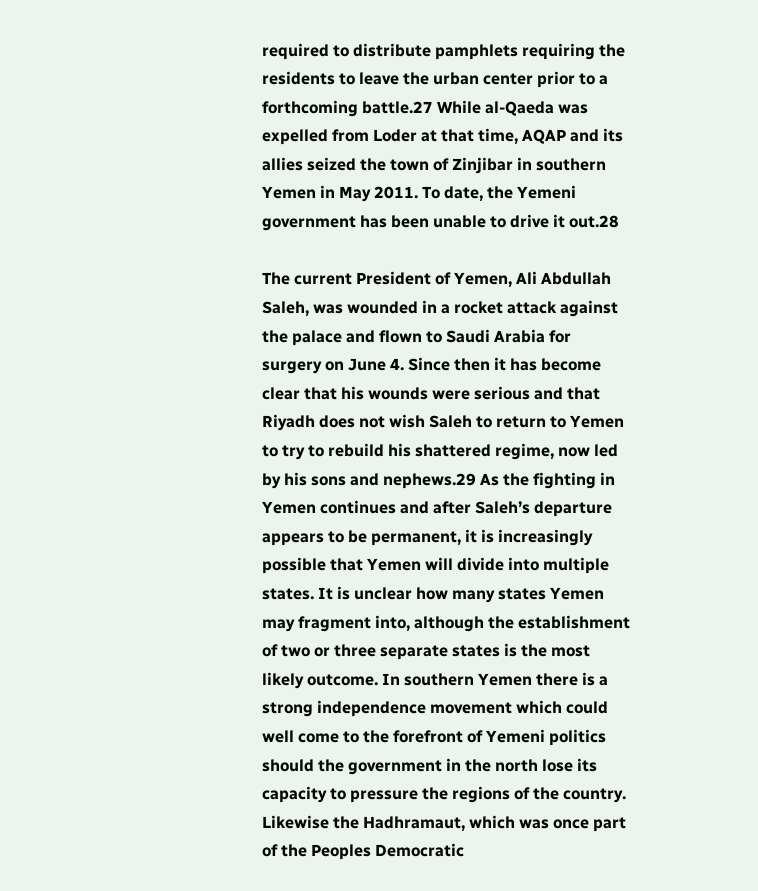required to distribute pamphlets requiring the residents to leave the urban center prior to a forthcoming battle.27 While al-Qaeda was expelled from Loder at that time, AQAP and its allies seized the town of Zinjibar in southern Yemen in May 2011. To date, the Yemeni government has been unable to drive it out.28

The current President of Yemen, Ali Abdullah Saleh, was wounded in a rocket attack against the palace and flown to Saudi Arabia for surgery on June 4. Since then it has become clear that his wounds were serious and that Riyadh does not wish Saleh to return to Yemen to try to rebuild his shattered regime, now led by his sons and nephews.29 As the fighting in Yemen continues and after Saleh’s departure appears to be permanent, it is increasingly possible that Yemen will divide into multiple states. It is unclear how many states Yemen may fragment into, although the establishment of two or three separate states is the most likely outcome. In southern Yemen there is a strong independence movement which could well come to the forefront of Yemeni politics should the government in the north lose its capacity to pressure the regions of the country. Likewise the Hadhramaut, which was once part of the Peoples Democratic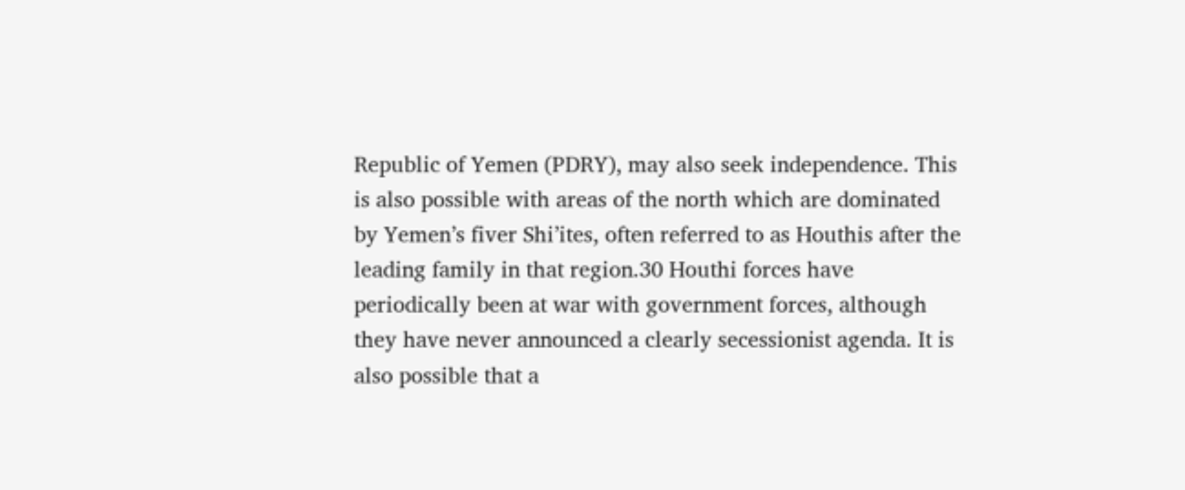Republic of Yemen (PDRY), may also seek independence. This is also possible with areas of the north which are dominated by Yemen’s fiver Shi’ites, often referred to as Houthis after the leading family in that region.30 Houthi forces have periodically been at war with government forces, although they have never announced a clearly secessionist agenda. It is also possible that a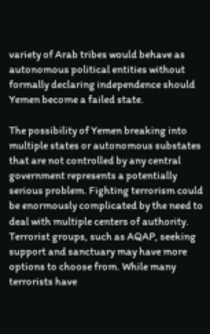variety of Arab tribes would behave as autonomous political entities without formally declaring independence should Yemen become a failed state.

The possibility of Yemen breaking into multiple states or autonomous substates that are not controlled by any central government represents a potentially serious problem. Fighting terrorism could be enormously complicated by the need to deal with multiple centers of authority. Terrorist groups, such as AQAP, seeking support and sanctuary may have more options to choose from. While many terrorists have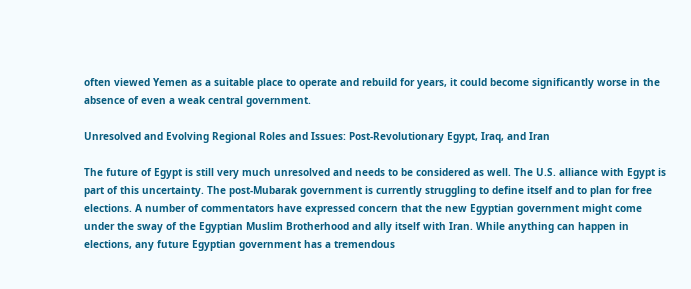often viewed Yemen as a suitable place to operate and rebuild for years, it could become significantly worse in the absence of even a weak central government.

Unresolved and Evolving Regional Roles and Issues: Post-Revolutionary Egypt, Iraq, and Iran

The future of Egypt is still very much unresolved and needs to be considered as well. The U.S. alliance with Egypt is part of this uncertainty. The post-Mubarak government is currently struggling to define itself and to plan for free elections. A number of commentators have expressed concern that the new Egyptian government might come under the sway of the Egyptian Muslim Brotherhood and ally itself with Iran. While anything can happen in elections, any future Egyptian government has a tremendous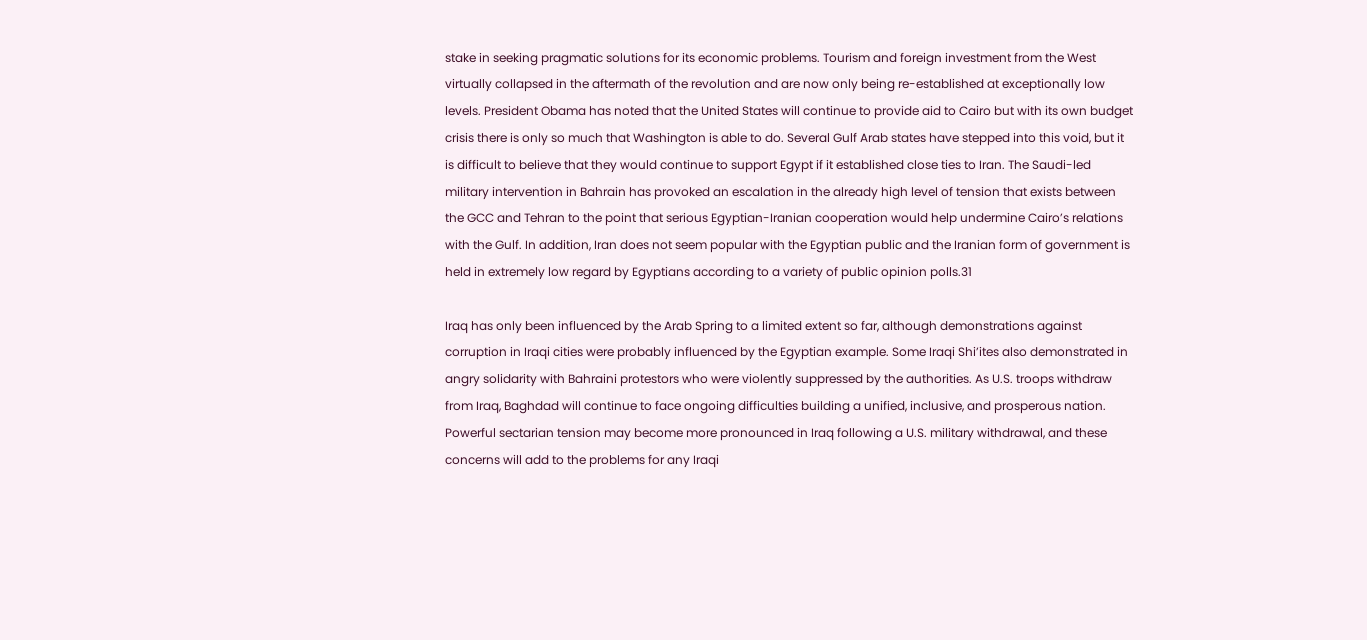stake in seeking pragmatic solutions for its economic problems. Tourism and foreign investment from the West virtually collapsed in the aftermath of the revolution and are now only being re-established at exceptionally low levels. President Obama has noted that the United States will continue to provide aid to Cairo but with its own budget crisis there is only so much that Washington is able to do. Several Gulf Arab states have stepped into this void, but it is difficult to believe that they would continue to support Egypt if it established close ties to Iran. The Saudi-led military intervention in Bahrain has provoked an escalation in the already high level of tension that exists between the GCC and Tehran to the point that serious Egyptian-Iranian cooperation would help undermine Cairo’s relations with the Gulf. In addition, Iran does not seem popular with the Egyptian public and the Iranian form of government is held in extremely low regard by Egyptians according to a variety of public opinion polls.31

Iraq has only been influenced by the Arab Spring to a limited extent so far, although demonstrations against corruption in Iraqi cities were probably influenced by the Egyptian example. Some Iraqi Shi’ites also demonstrated in angry solidarity with Bahraini protestors who were violently suppressed by the authorities. As U.S. troops withdraw from Iraq, Baghdad will continue to face ongoing difficulties building a unified, inclusive, and prosperous nation. Powerful sectarian tension may become more pronounced in Iraq following a U.S. military withdrawal, and these concerns will add to the problems for any Iraqi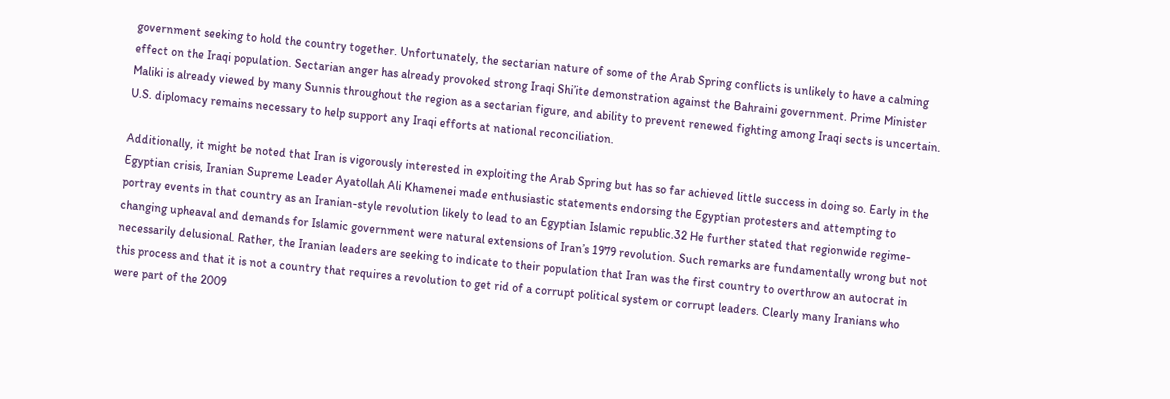government seeking to hold the country together. Unfortunately, the sectarian nature of some of the Arab Spring conflicts is unlikely to have a calming effect on the Iraqi population. Sectarian anger has already provoked strong Iraqi Shi’ite demonstration against the Bahraini government. Prime Minister Maliki is already viewed by many Sunnis throughout the region as a sectarian figure, and ability to prevent renewed fighting among Iraqi sects is uncertain. U.S. diplomacy remains necessary to help support any Iraqi efforts at national reconciliation.

Additionally, it might be noted that Iran is vigorously interested in exploiting the Arab Spring but has so far achieved little success in doing so. Early in the Egyptian crisis, Iranian Supreme Leader Ayatollah Ali Khamenei made enthusiastic statements endorsing the Egyptian protesters and attempting to portray events in that country as an Iranian-style revolution likely to lead to an Egyptian Islamic republic.32 He further stated that regionwide regime-changing upheaval and demands for Islamic government were natural extensions of Iran’s 1979 revolution. Such remarks are fundamentally wrong but not necessarily delusional. Rather, the Iranian leaders are seeking to indicate to their population that Iran was the first country to overthrow an autocrat in this process and that it is not a country that requires a revolution to get rid of a corrupt political system or corrupt leaders. Clearly many Iranians who were part of the 2009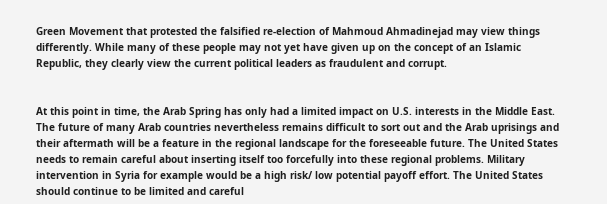Green Movement that protested the falsified re-election of Mahmoud Ahmadinejad may view things differently. While many of these people may not yet have given up on the concept of an Islamic Republic, they clearly view the current political leaders as fraudulent and corrupt.


At this point in time, the Arab Spring has only had a limited impact on U.S. interests in the Middle East. The future of many Arab countries nevertheless remains difficult to sort out and the Arab uprisings and their aftermath will be a feature in the regional landscape for the foreseeable future. The United States needs to remain careful about inserting itself too forcefully into these regional problems. Military intervention in Syria for example would be a high risk/ low potential payoff effort. The United States should continue to be limited and careful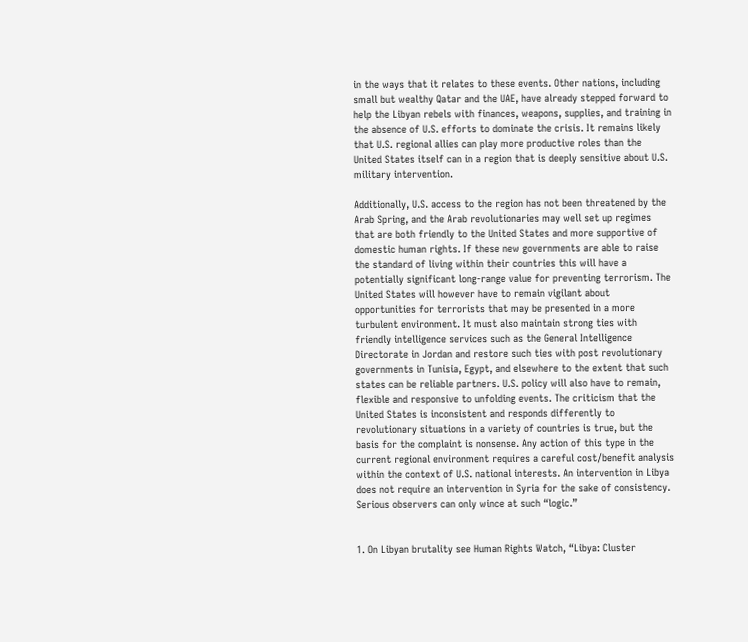in the ways that it relates to these events. Other nations, including small but wealthy Qatar and the UAE, have already stepped forward to help the Libyan rebels with finances, weapons, supplies, and training in the absence of U.S. efforts to dominate the crisis. It remains likely that U.S. regional allies can play more productive roles than the United States itself can in a region that is deeply sensitive about U.S. military intervention.

Additionally, U.S. access to the region has not been threatened by the Arab Spring, and the Arab revolutionaries may well set up regimes that are both friendly to the United States and more supportive of domestic human rights. If these new governments are able to raise the standard of living within their countries this will have a potentially significant long-range value for preventing terrorism. The United States will however have to remain vigilant about opportunities for terrorists that may be presented in a more turbulent environment. It must also maintain strong ties with friendly intelligence services such as the General Intelligence Directorate in Jordan and restore such ties with post revolutionary governments in Tunisia, Egypt, and elsewhere to the extent that such states can be reliable partners. U.S. policy will also have to remain, flexible and responsive to unfolding events. The criticism that the United States is inconsistent and responds differently to revolutionary situations in a variety of countries is true, but the basis for the complaint is nonsense. Any action of this type in the current regional environment requires a careful cost/benefit analysis within the context of U.S. national interests. An intervention in Libya does not require an intervention in Syria for the sake of consistency. Serious observers can only wince at such “logic.”


1. On Libyan brutality see Human Rights Watch, “Libya: Cluster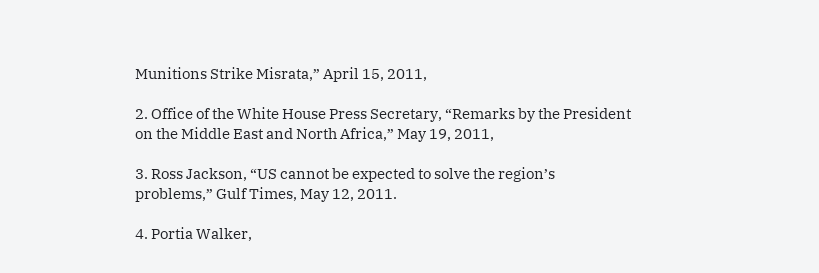Munitions Strike Misrata,” April 15, 2011,

2. Office of the White House Press Secretary, “Remarks by the President on the Middle East and North Africa,” May 19, 2011,

3. Ross Jackson, “US cannot be expected to solve the region’s problems,” Gulf Times, May 12, 2011.

4. Portia Walker,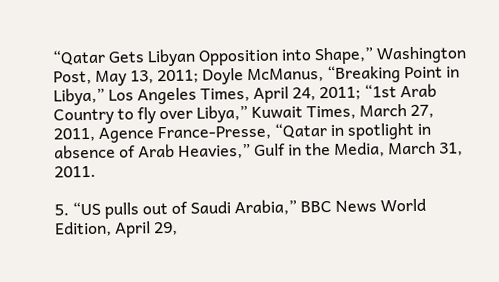“Qatar Gets Libyan Opposition into Shape,” Washington Post, May 13, 2011; Doyle McManus, “Breaking Point in Libya,” Los Angeles Times, April 24, 2011; “1st Arab Country to fly over Libya,” Kuwait Times, March 27, 2011, Agence France-Presse, “Qatar in spotlight in absence of Arab Heavies,” Gulf in the Media, March 31, 2011.

5. “US pulls out of Saudi Arabia,” BBC News World Edition, April 29,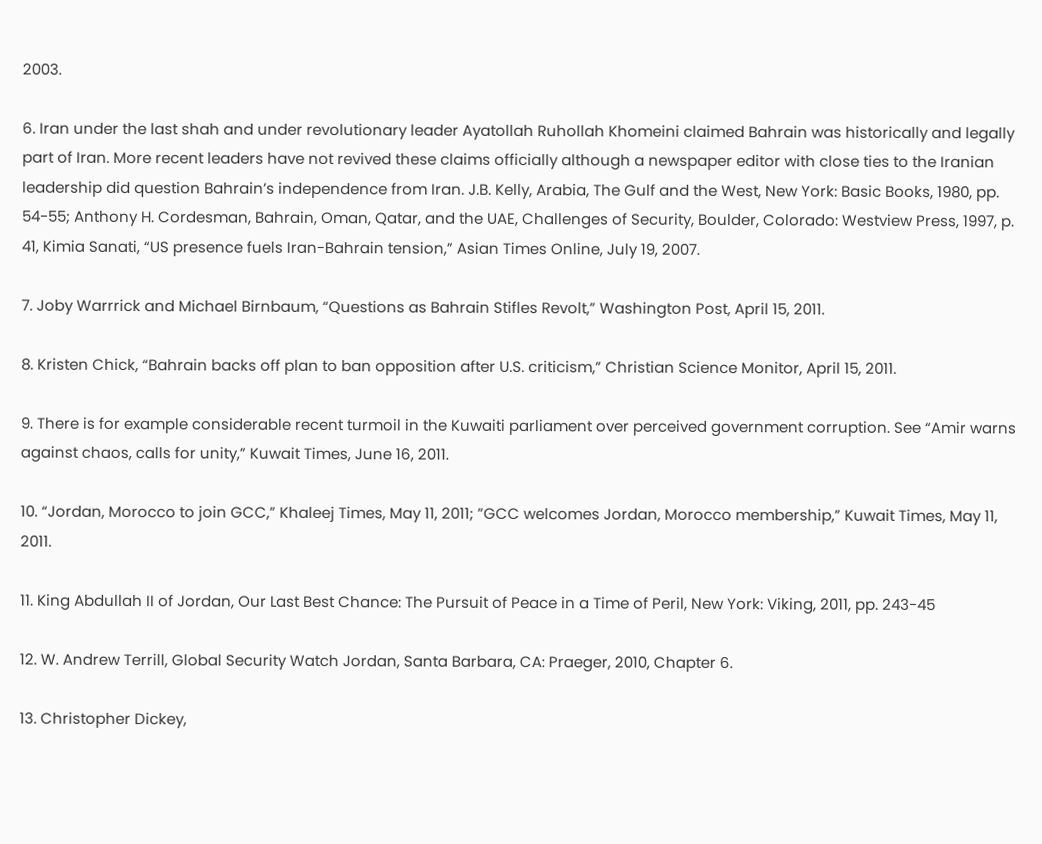2003.

6. Iran under the last shah and under revolutionary leader Ayatollah Ruhollah Khomeini claimed Bahrain was historically and legally part of Iran. More recent leaders have not revived these claims officially although a newspaper editor with close ties to the Iranian leadership did question Bahrain’s independence from Iran. J.B. Kelly, Arabia, The Gulf and the West, New York: Basic Books, 1980, pp. 54-55; Anthony H. Cordesman, Bahrain, Oman, Qatar, and the UAE, Challenges of Security, Boulder, Colorado: Westview Press, 1997, p. 41, Kimia Sanati, “US presence fuels Iran-Bahrain tension,” Asian Times Online, July 19, 2007.

7. Joby Warrrick and Michael Birnbaum, “Questions as Bahrain Stifles Revolt,” Washington Post, April 15, 2011.

8. Kristen Chick, “Bahrain backs off plan to ban opposition after U.S. criticism,” Christian Science Monitor, April 15, 2011.

9. There is for example considerable recent turmoil in the Kuwaiti parliament over perceived government corruption. See “Amir warns against chaos, calls for unity,” Kuwait Times, June 16, 2011.

10. “Jordan, Morocco to join GCC,” Khaleej Times, May 11, 2011; ”GCC welcomes Jordan, Morocco membership,” Kuwait Times, May 11, 2011.

11. King Abdullah II of Jordan, Our Last Best Chance: The Pursuit of Peace in a Time of Peril, New York: Viking, 2011, pp. 243-45

12. W. Andrew Terrill, Global Security Watch Jordan, Santa Barbara, CA: Praeger, 2010, Chapter 6.

13. Christopher Dickey,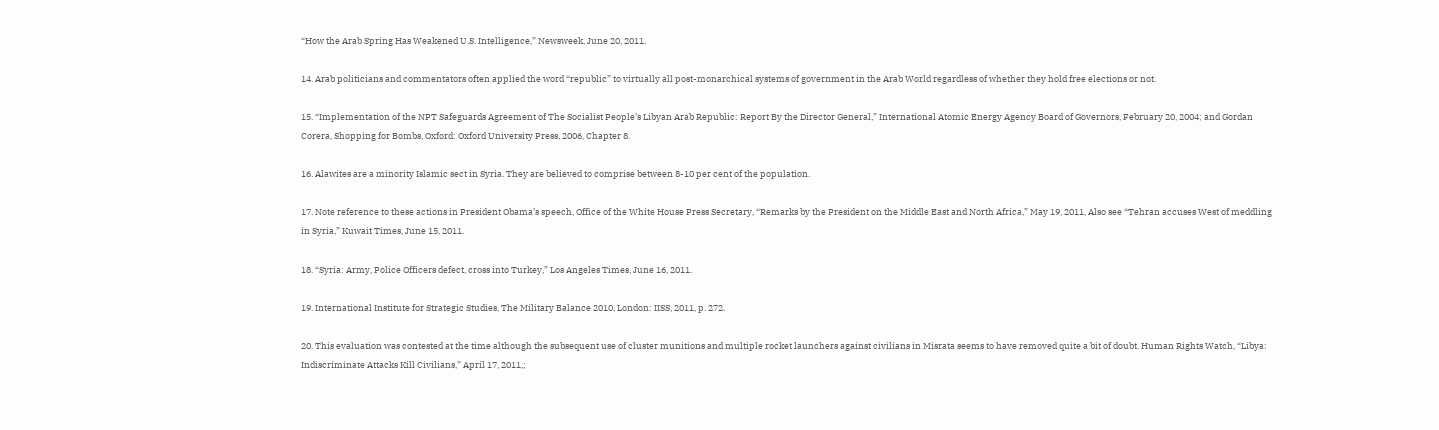“How the Arab Spring Has Weakened U.S. Intelligence,” Newsweek, June 20, 2011.

14. Arab politicians and commentators often applied the word “republic” to virtually all post-monarchical systems of government in the Arab World regardless of whether they hold free elections or not.

15. “Implementation of the NPT Safeguards Agreement of The Socialist People’s Libyan Arab Republic: Report By the Director General,” International Atomic Energy Agency Board of Governors, February 20, 2004; and Gordan Corera, Shopping for Bombs, Oxford: Oxford University Press, 2006, Chapter 8.

16. Alawites are a minority Islamic sect in Syria. They are believed to comprise between 8-10 per cent of the population.

17. Note reference to these actions in President Obama’s speech, Office of the White House Press Secretary, “Remarks by the President on the Middle East and North Africa,” May 19, 2011, Also see “Tehran accuses West of meddling in Syria,” Kuwait Times, June 15, 2011.

18. “Syria: Army, Police Officers defect, cross into Turkey,” Los Angeles Times, June 16, 2011.

19. International Institute for Strategic Studies, The Military Balance 2010, London: IISS, 2011, p. 272.

20. This evaluation was contested at the time although the subsequent use of cluster munitions and multiple rocket launchers against civilians in Misrata seems to have removed quite a bit of doubt. Human Rights Watch, “Libya: Indiscriminate Attacks Kill Civilians,” April 17, 2011,;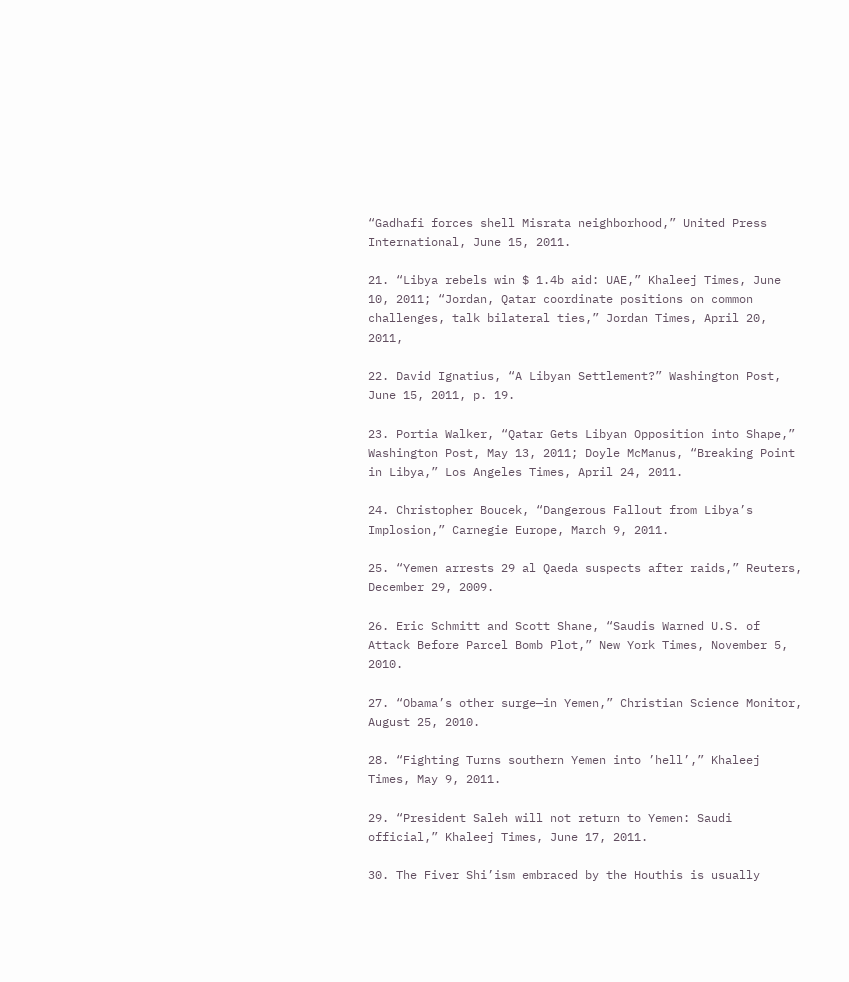“Gadhafi forces shell Misrata neighborhood,” United Press International, June 15, 2011.

21. “Libya rebels win $ 1.4b aid: UAE,” Khaleej Times, June 10, 2011; “Jordan, Qatar coordinate positions on common challenges, talk bilateral ties,” Jordan Times, April 20, 2011,

22. David Ignatius, “A Libyan Settlement?” Washington Post, June 15, 2011, p. 19.

23. Portia Walker, “Qatar Gets Libyan Opposition into Shape,” Washington Post, May 13, 2011; Doyle McManus, “Breaking Point in Libya,” Los Angeles Times, April 24, 2011.

24. Christopher Boucek, “Dangerous Fallout from Libya’s Implosion,” Carnegie Europe, March 9, 2011.

25. “Yemen arrests 29 al Qaeda suspects after raids,” Reuters, December 29, 2009.

26. Eric Schmitt and Scott Shane, “Saudis Warned U.S. of Attack Before Parcel Bomb Plot,” New York Times, November 5, 2010.

27. “Obama’s other surge—in Yemen,” Christian Science Monitor, August 25, 2010.

28. “Fighting Turns southern Yemen into ’hell’,” Khaleej Times, May 9, 2011.

29. “President Saleh will not return to Yemen: Saudi official,” Khaleej Times, June 17, 2011.

30. The Fiver Shi’ism embraced by the Houthis is usually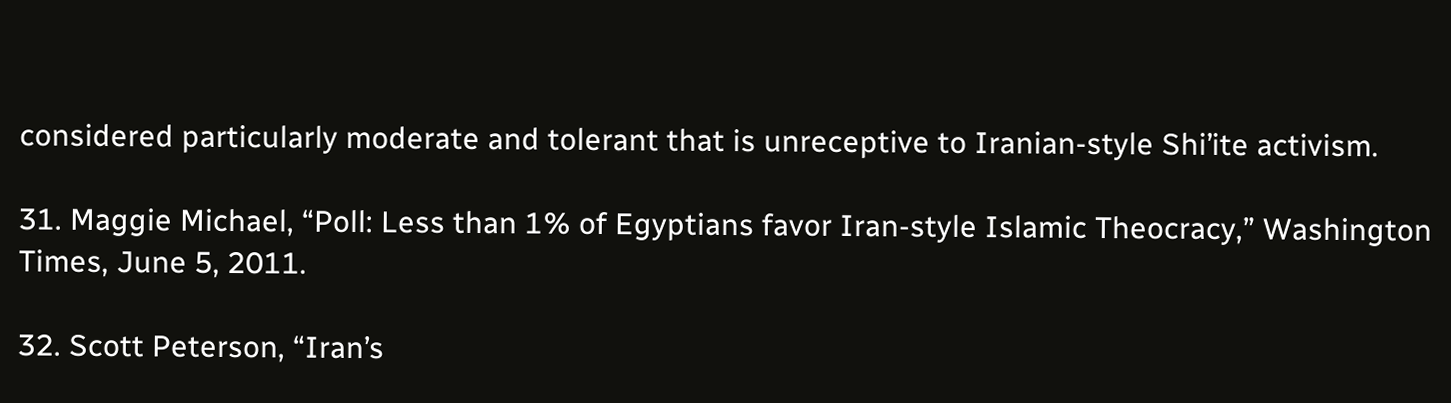considered particularly moderate and tolerant that is unreceptive to Iranian-style Shi’ite activism.

31. Maggie Michael, “Poll: Less than 1% of Egyptians favor Iran-style Islamic Theocracy,” Washington Times, June 5, 2011.

32. Scott Peterson, “Iran’s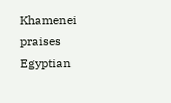Khamenei praises Egyptian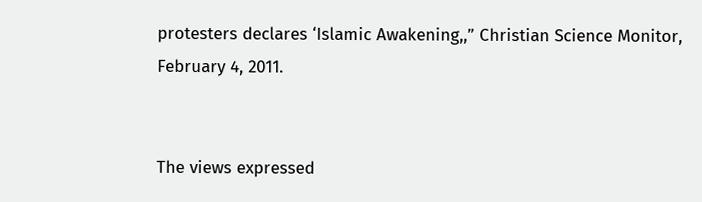protesters declares ‘Islamic Awakening,,” Christian Science Monitor, February 4, 2011.


The views expressed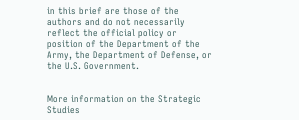in this brief are those of the authors and do not necessarily reflect the official policy or position of the Department of the Army, the Department of Defense, or the U.S. Government.


More information on the Strategic Studies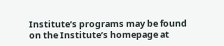Institute’s programs may be found on the Institute’s homepage at